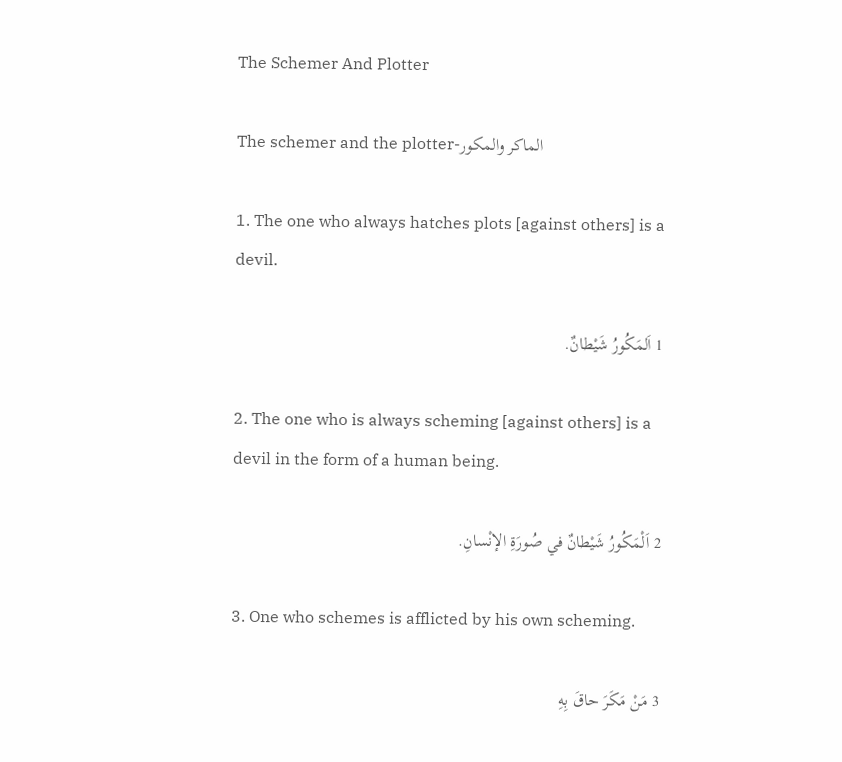The Schemer And Plotter

The schemer and the plotter-الماكر والمكور

1. The one who always hatches plots [against others] is a devil.

1 اَلمَكُورُ شَيْطانٌ.

2. The one who is always scheming [against others] is a devil in the form of a human being.

2 اَلْمَكُورُ شَيْطانٌ في صُورَةِ الإنْسانِ.

3. One who schemes is afflicted by his own scheming.

3 مَنْ مَكَرَ حاقَ بِهِ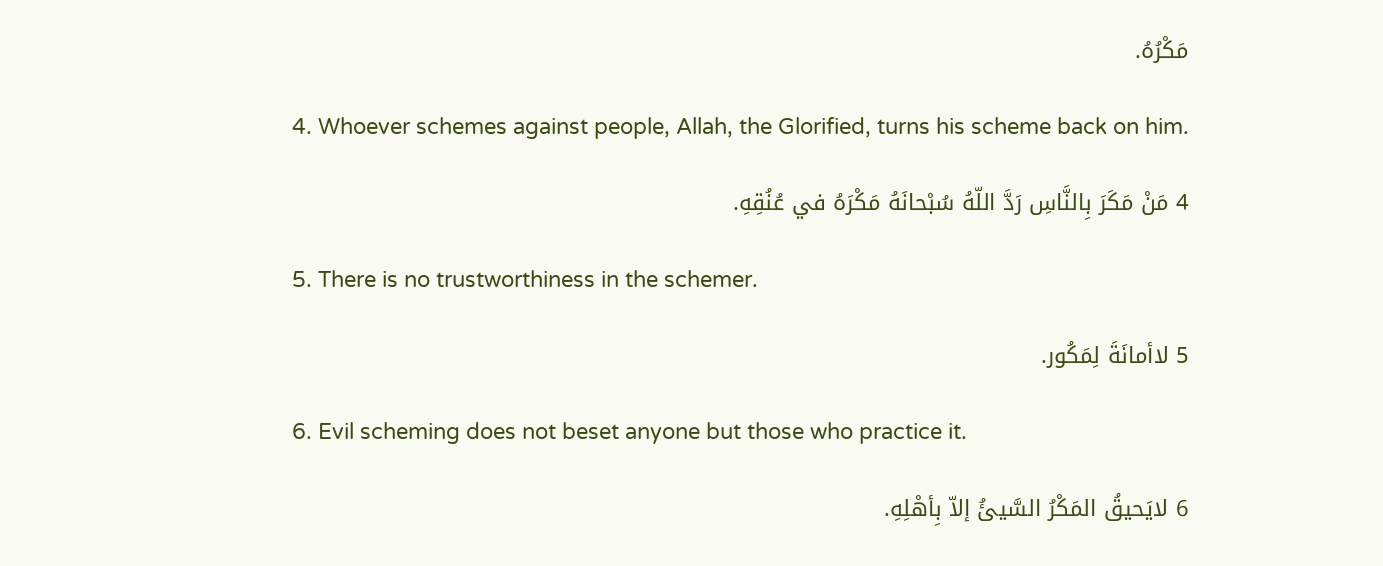مَكْرُهُ.

4. Whoever schemes against people, Allah, the Glorified, turns his scheme back on him.

4 مَنْ مَكَرَ بِالنَّاسِ رَدَّ اللّهُ سُبْحانَهُ مَكْرَهُ في عُنُقِهِ.

5. There is no trustworthiness in the schemer.

5 لاأمانَةَ لِمَكُور.

6. Evil scheming does not beset anyone but those who practice it.

6 لايَحيقُ المَكْرُ السَّيئُ إلاّ بِأهْلِهِ.